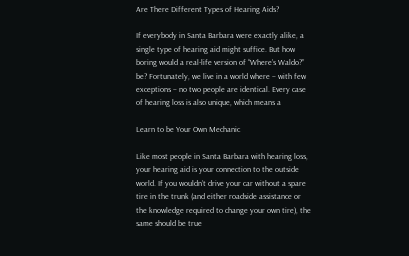Are There Different Types of Hearing Aids?

If everybody in Santa Barbara were exactly alike, a single type of hearing aid might suffice. But how boring would a real-life version of “Where’s Waldo?” be? Fortunately, we live in a world where – with few exceptions – no two people are identical. Every case of hearing loss is also unique, which means a

Learn to be Your Own Mechanic

Like most people in Santa Barbara with hearing loss, your hearing aid is your connection to the outside world. If you wouldn’t drive your car without a spare tire in the trunk (and either roadside assistance or the knowledge required to change your own tire), the same should be true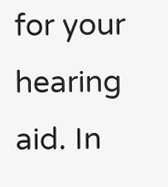for your hearing aid. In